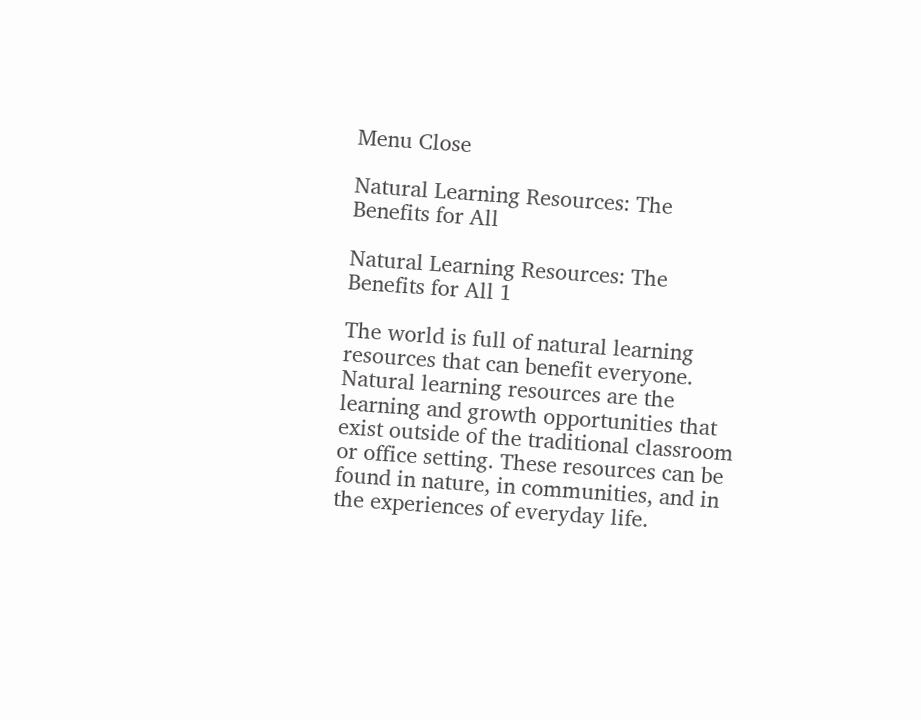Menu Close

Natural Learning Resources: The Benefits for All

Natural Learning Resources: The Benefits for All 1

The world is full of natural learning resources that can benefit everyone. Natural learning resources are the learning and growth opportunities that exist outside of the traditional classroom or office setting. These resources can be found in nature, in communities, and in the experiences of everyday life.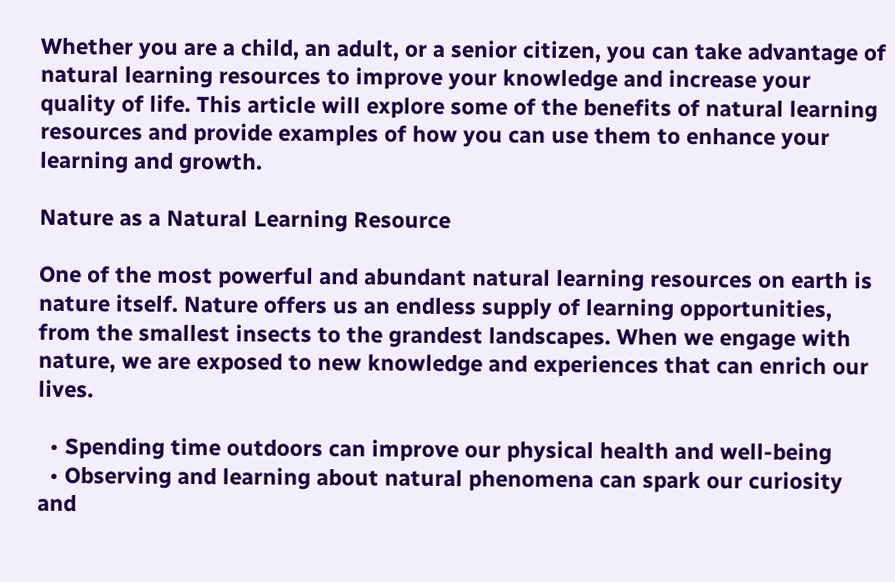Whether you are a child, an adult, or a senior citizen, you can take advantage of natural learning resources to improve your knowledge and increase your quality of life. This article will explore some of the benefits of natural learning resources and provide examples of how you can use them to enhance your learning and growth.

Nature as a Natural Learning Resource

One of the most powerful and abundant natural learning resources on earth is nature itself. Nature offers us an endless supply of learning opportunities, from the smallest insects to the grandest landscapes. When we engage with nature, we are exposed to new knowledge and experiences that can enrich our lives.

  • Spending time outdoors can improve our physical health and well-being
  • Observing and learning about natural phenomena can spark our curiosity and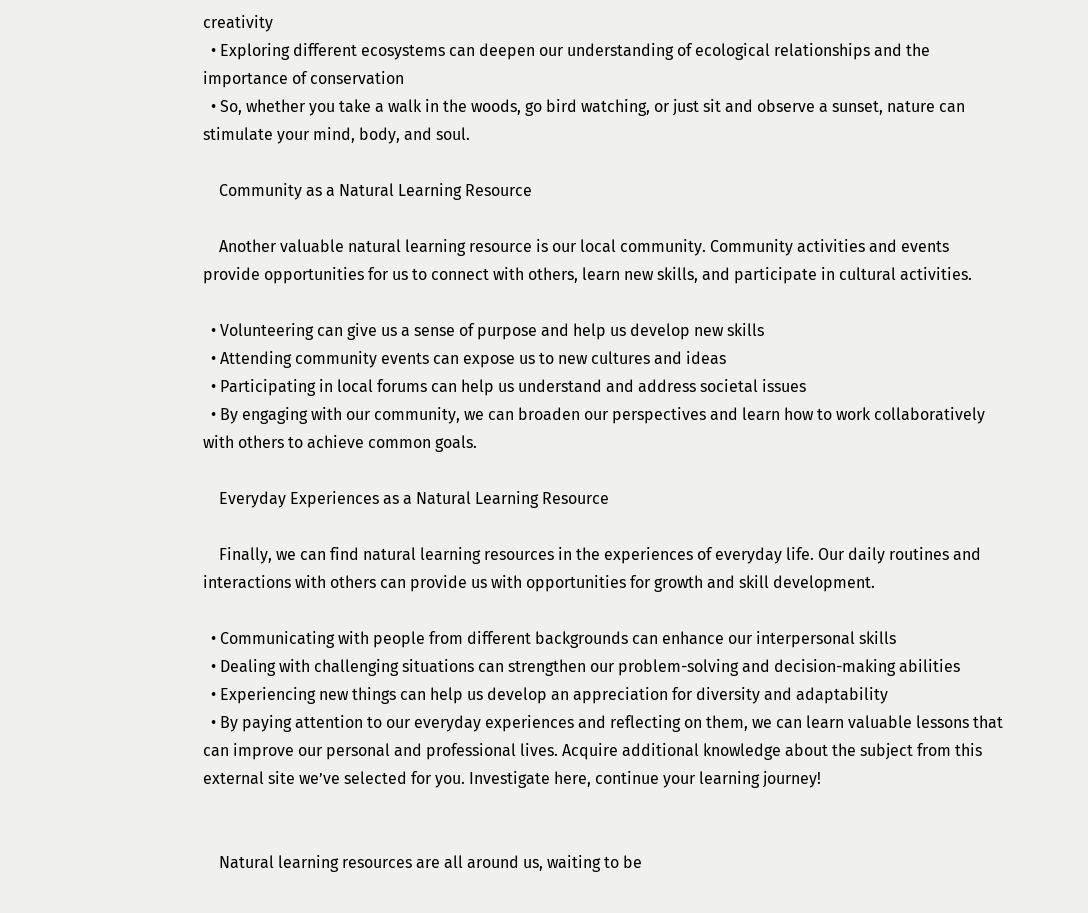creativity
  • Exploring different ecosystems can deepen our understanding of ecological relationships and the importance of conservation
  • So, whether you take a walk in the woods, go bird watching, or just sit and observe a sunset, nature can stimulate your mind, body, and soul.

    Community as a Natural Learning Resource

    Another valuable natural learning resource is our local community. Community activities and events provide opportunities for us to connect with others, learn new skills, and participate in cultural activities.

  • Volunteering can give us a sense of purpose and help us develop new skills
  • Attending community events can expose us to new cultures and ideas
  • Participating in local forums can help us understand and address societal issues
  • By engaging with our community, we can broaden our perspectives and learn how to work collaboratively with others to achieve common goals.

    Everyday Experiences as a Natural Learning Resource

    Finally, we can find natural learning resources in the experiences of everyday life. Our daily routines and interactions with others can provide us with opportunities for growth and skill development.

  • Communicating with people from different backgrounds can enhance our interpersonal skills
  • Dealing with challenging situations can strengthen our problem-solving and decision-making abilities
  • Experiencing new things can help us develop an appreciation for diversity and adaptability
  • By paying attention to our everyday experiences and reflecting on them, we can learn valuable lessons that can improve our personal and professional lives. Acquire additional knowledge about the subject from this external site we’ve selected for you. Investigate here, continue your learning journey!


    Natural learning resources are all around us, waiting to be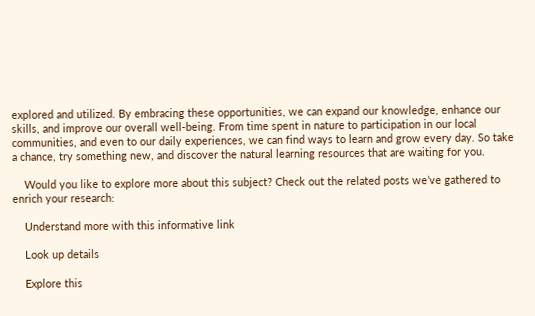explored and utilized. By embracing these opportunities, we can expand our knowledge, enhance our skills, and improve our overall well-being. From time spent in nature to participation in our local communities, and even to our daily experiences, we can find ways to learn and grow every day. So take a chance, try something new, and discover the natural learning resources that are waiting for you.

    Would you like to explore more about this subject? Check out the related posts we’ve gathered to enrich your research:

    Understand more with this informative link

    Look up details

    Explore this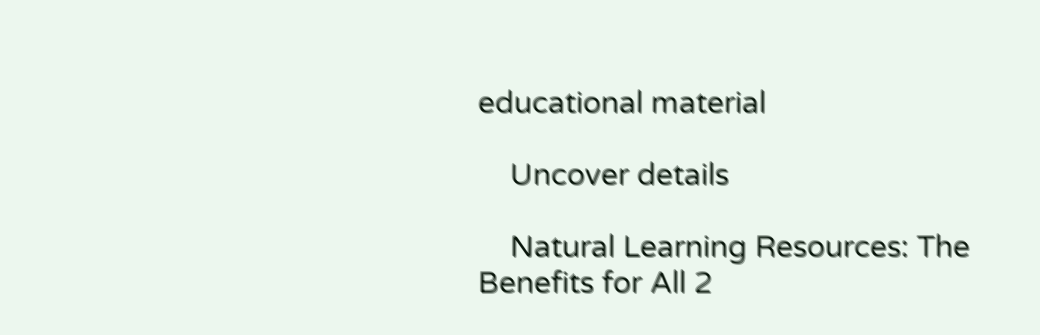educational material

    Uncover details

    Natural Learning Resources: The Benefits for All 2